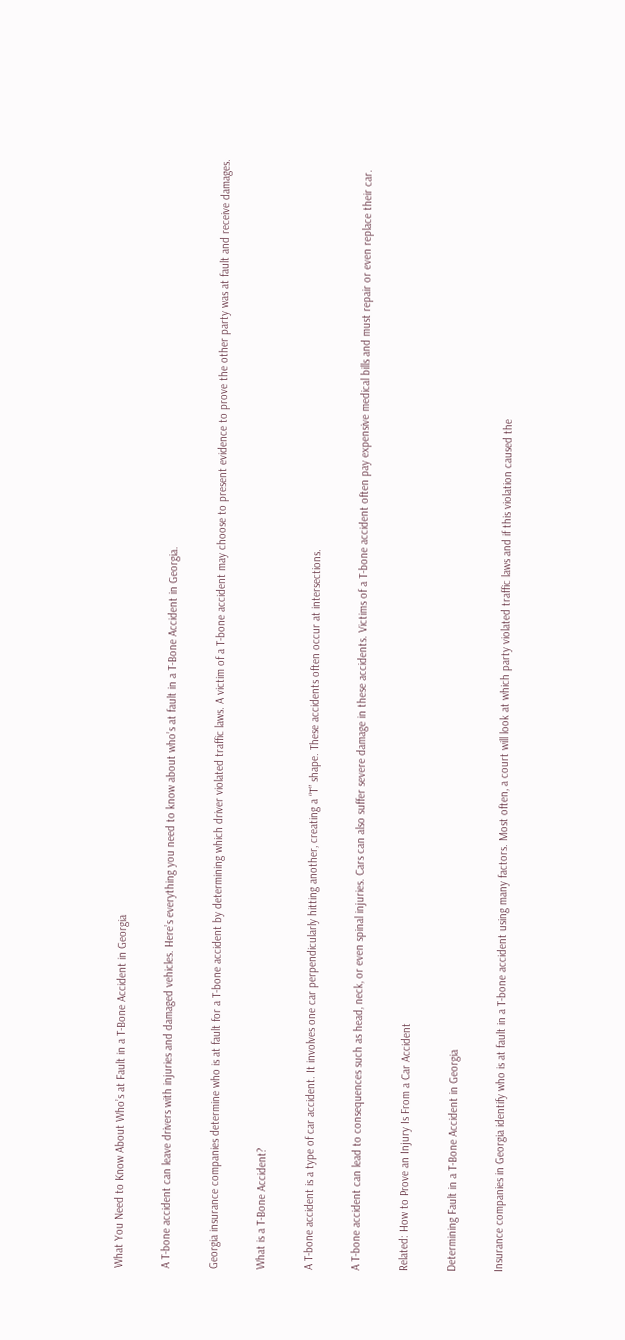What You Need to Know About Who’s at Fault in a T-Bone Accident in Georgia

A T-bone accident can leave drivers with injuries and damaged vehicles. Here’s everything you need to know about who’s at fault in a T-Bone Accident in Georgia.

Georgia insurance companies determine who is at fault for a T-bone accident by determining which driver violated traffic laws. A victim of a T-bone accident may choose to present evidence to prove the other party was at fault and receive damages.

What is a T-Bone Accident?

A T-bone accident is a type of car accident. It involves one car perpendicularly hitting another, creating a “T” shape. These accidents often occur at intersections.

A T-bone accident can lead to consequences such as head, neck, or even spinal injuries. Cars can also suffer severe damage in these accidents. Victims of a T-bone accident often pay expensive medical bills and must repair or even replace their car.

Related: How to Prove an Injury Is From a Car Accident

Determining Fault in a T-Bone Accident in Georgia

Insurance companies in Georgia identify who is at fault in a T-bone accident using many factors. Most often, a court will look at which party violated traffic laws and if this violation caused the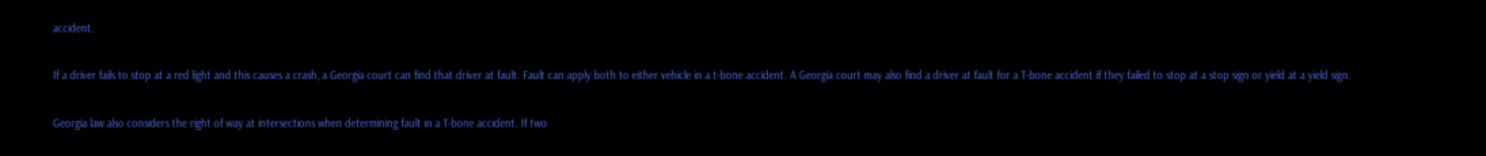accident.

If a driver fails to stop at a red light and this causes a crash, a Georgia court can find that driver at fault. Fault can apply both to either vehicle in a t-bone accident. A Georgia court may also find a driver at fault for a T-bone accident if they failed to stop at a stop sign or yield at a yield sign.

Georgia law also considers the right of way at intersections when determining fault in a T-bone accident. If two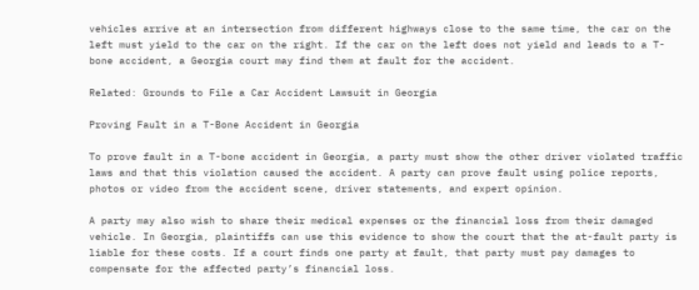vehicles arrive at an intersection from different highways close to the same time, the car on the left must yield to the car on the right. If the car on the left does not yield and leads to a T-bone accident, a Georgia court may find them at fault for the accident.

Related: Grounds to File a Car Accident Lawsuit in Georgia

Proving Fault in a T-Bone Accident in Georgia

To prove fault in a T-bone accident in Georgia, a party must show the other driver violated traffic laws and that this violation caused the accident. A party can prove fault using police reports, photos or video from the accident scene, driver statements, and expert opinion.

A party may also wish to share their medical expenses or the financial loss from their damaged vehicle. In Georgia, plaintiffs can use this evidence to show the court that the at-fault party is liable for these costs. If a court finds one party at fault, that party must pay damages to compensate for the affected party’s financial loss.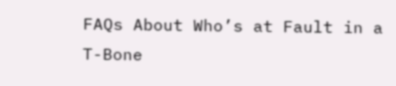FAQs About Who’s at Fault in a T-Bone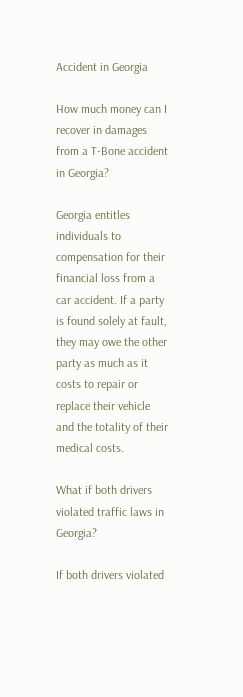Accident in Georgia

How much money can I recover in damages from a T-Bone accident in Georgia?

Georgia entitles individuals to compensation for their financial loss from a car accident. If a party is found solely at fault, they may owe the other party as much as it costs to repair or replace their vehicle and the totality of their medical costs.

What if both drivers violated traffic laws in Georgia?

If both drivers violated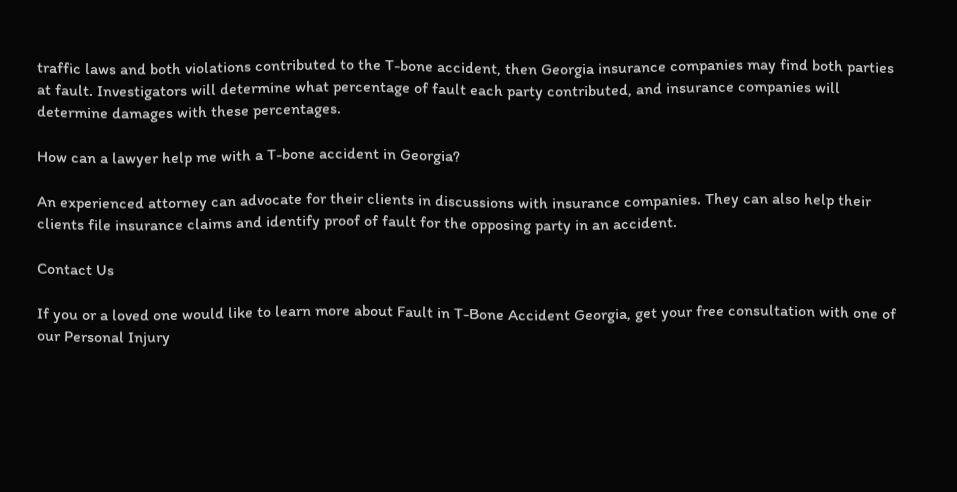traffic laws and both violations contributed to the T-bone accident, then Georgia insurance companies may find both parties at fault. Investigators will determine what percentage of fault each party contributed, and insurance companies will determine damages with these percentages.

How can a lawyer help me with a T-bone accident in Georgia?

An experienced attorney can advocate for their clients in discussions with insurance companies. They can also help their clients file insurance claims and identify proof of fault for the opposing party in an accident.

Contact Us

If you or a loved one would like to learn more about Fault in T-Bone Accident Georgia, get your free consultation with one of our Personal Injury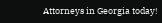Attorneys in Georgia today!